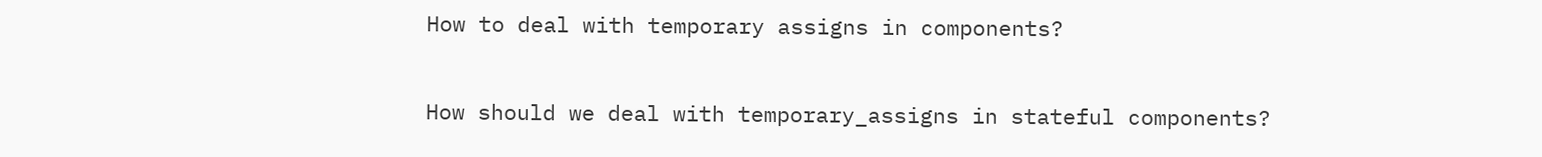How to deal with temporary assigns in components?

How should we deal with temporary_assigns in stateful components?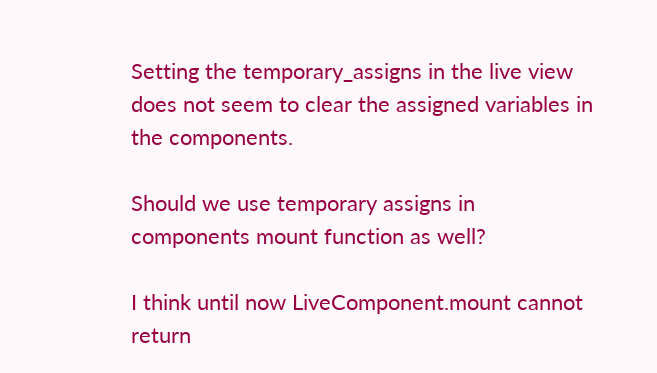Setting the temporary_assigns in the live view does not seem to clear the assigned variables in the components.

Should we use temporary assigns in components mount function as well?

I think until now LiveComponent.mount cannot return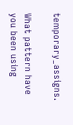temporary_assigns.

What pattern have you been using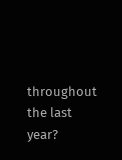throughout the last year?